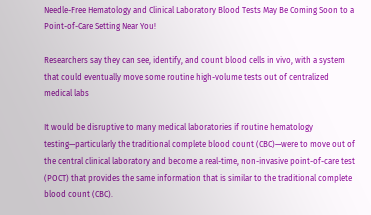Needle-Free Hematology and Clinical Laboratory Blood Tests May Be Coming Soon to a Point-of-Care Setting Near You!

Researchers say they can see, identify, and count blood cells in vivo, with a system that could eventually move some routine high-volume tests out of centralized medical labs

It would be disruptive to many medical laboratories if routine hematology testing—particularly the traditional complete blood count (CBC)—were to move out of the central clinical laboratory and become a real-time, non-invasive point-of-care test (POCT) that provides the same information that is similar to the traditional complete blood count (CBC).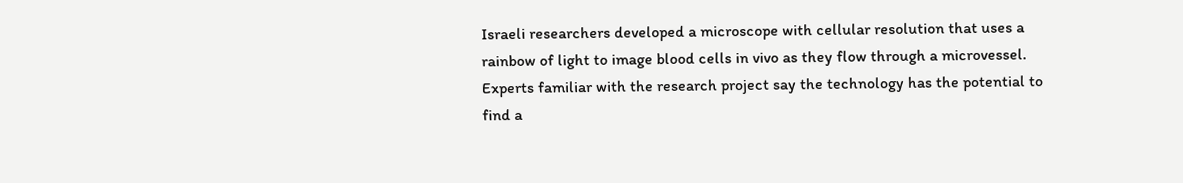Israeli researchers developed a microscope with cellular resolution that uses a rainbow of light to image blood cells in vivo as they flow through a microvessel. Experts familiar with the research project say the technology has the potential to find a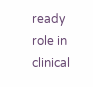ready role in clinical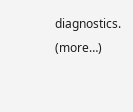diagnostics. (more…)